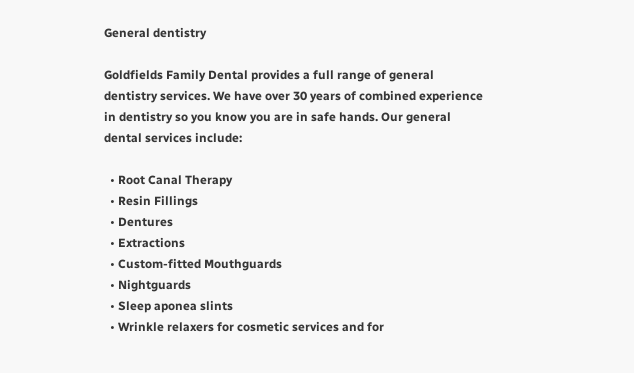General dentistry

Goldfields Family Dental provides a full range of general dentistry services. We have over 30 years of combined experience in dentistry so you know you are in safe hands. Our general dental services include:

  • Root Canal Therapy
  • Resin Fillings
  • Dentures
  • Extractions
  • Custom-fitted Mouthguards
  • Nightguards
  • Sleep aponea slints
  • Wrinkle relaxers for cosmetic services and for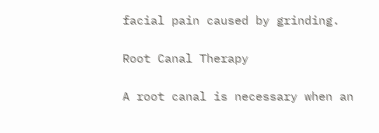facial pain caused by grinding.

Root Canal Therapy

A root canal is necessary when an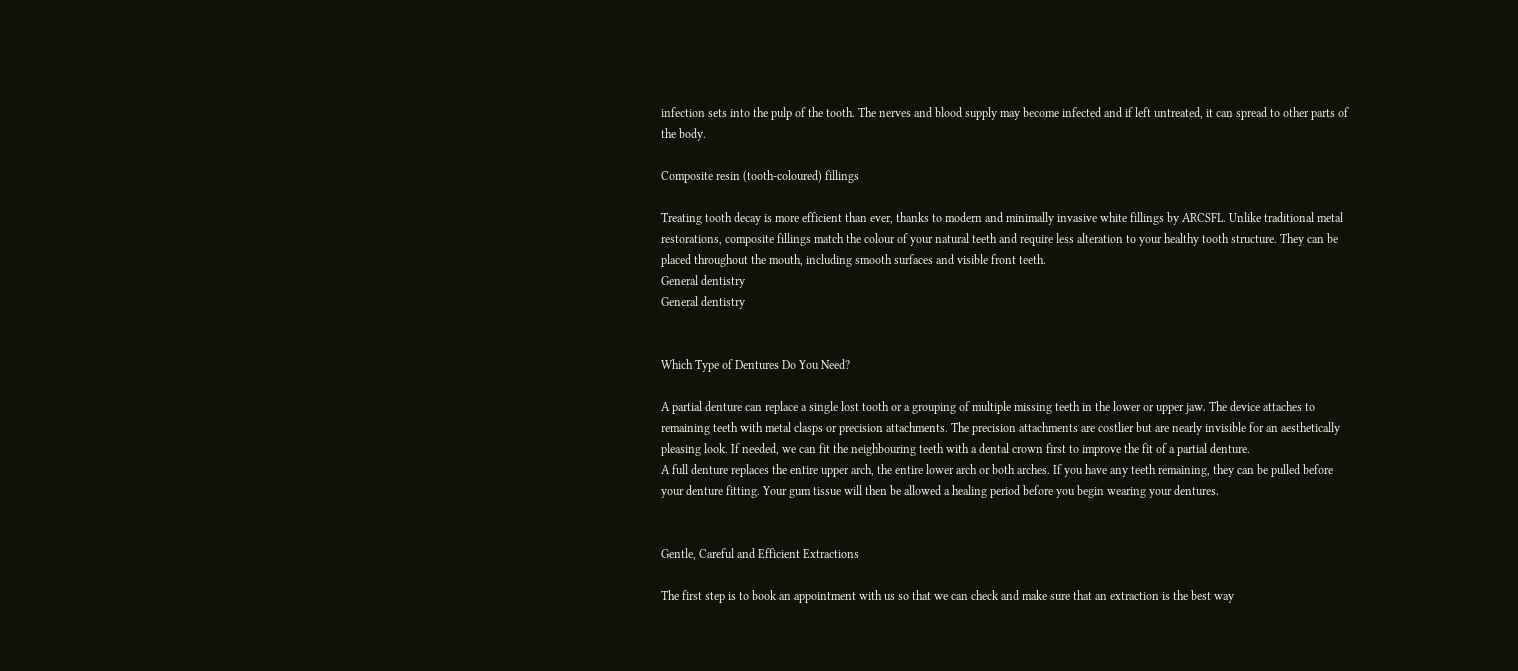infection sets into the pulp of the tooth. The nerves and blood supply may become infected and if left untreated, it can spread to other parts of the body.

Composite resin (tooth-coloured) fillings

Treating tooth decay is more efficient than ever, thanks to modern and minimally invasive white fillings by ARCSFL. Unlike traditional metal restorations, composite fillings match the colour of your natural teeth and require less alteration to your healthy tooth structure. They can be placed throughout the mouth, including smooth surfaces and visible front teeth.
General dentistry
General dentistry


Which Type of Dentures Do You Need?

A partial denture can replace a single lost tooth or a grouping of multiple missing teeth in the lower or upper jaw. The device attaches to remaining teeth with metal clasps or precision attachments. The precision attachments are costlier but are nearly invisible for an aesthetically pleasing look. If needed, we can fit the neighbouring teeth with a dental crown first to improve the fit of a partial denture.
A full denture replaces the entire upper arch, the entire lower arch or both arches. If you have any teeth remaining, they can be pulled before your denture fitting. Your gum tissue will then be allowed a healing period before you begin wearing your dentures.


Gentle, Careful and Efficient Extractions

The first step is to book an appointment with us so that we can check and make sure that an extraction is the best way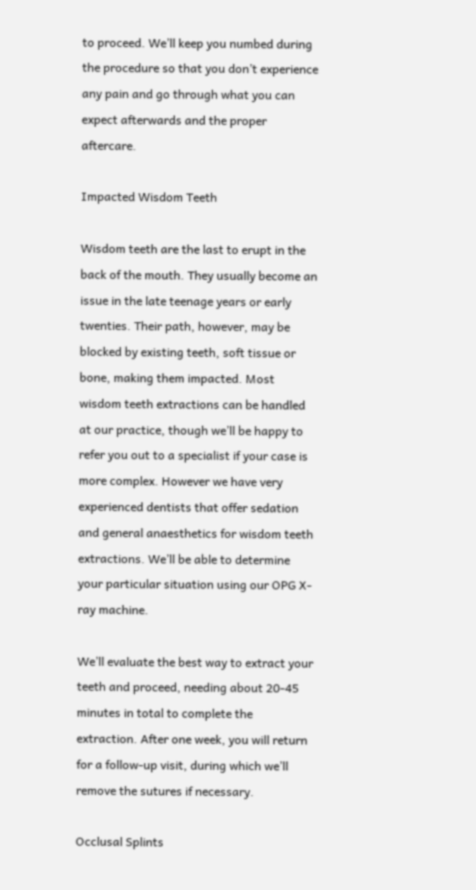to proceed. We’ll keep you numbed during the procedure so that you don’t experience any pain and go through what you can expect afterwards and the proper aftercare.

Impacted Wisdom Teeth

Wisdom teeth are the last to erupt in the back of the mouth. They usually become an issue in the late teenage years or early twenties. Their path, however, may be blocked by existing teeth, soft tissue or bone, making them impacted. Most wisdom teeth extractions can be handled at our practice, though we’ll be happy to refer you out to a specialist if your case is more complex. However we have very experienced dentists that offer sedation and general anaesthetics for wisdom teeth extractions. We’ll be able to determine your particular situation using our OPG X-ray machine.

We’ll evaluate the best way to extract your teeth and proceed, needing about 20-45 minutes in total to complete the extraction. After one week, you will return for a follow-up visit, during which we’ll remove the sutures if necessary.

Occlusal Splints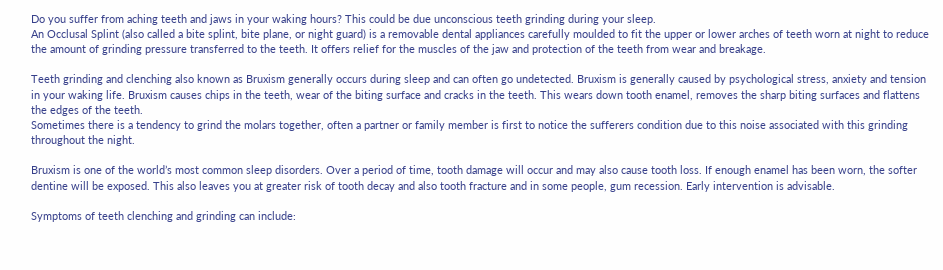Do you suffer from aching teeth and jaws in your waking hours? This could be due unconscious teeth grinding during your sleep.
An Occlusal Splint (also called a bite splint, bite plane, or night guard) is a removable dental appliances carefully moulded to fit the upper or lower arches of teeth worn at night to reduce the amount of grinding pressure transferred to the teeth. It offers relief for the muscles of the jaw and protection of the teeth from wear and breakage.

Teeth grinding and clenching also known as Bruxism generally occurs during sleep and can often go undetected. Bruxism is generally caused by psychological stress, anxiety and tension in your waking life. Bruxism causes chips in the teeth, wear of the biting surface and cracks in the teeth. This wears down tooth enamel, removes the sharp biting surfaces and flattens the edges of the teeth.
Sometimes there is a tendency to grind the molars together, often a partner or family member is first to notice the sufferers condition due to this noise associated with this grinding throughout the night.

Bruxism is one of the world’s most common sleep disorders. Over a period of time, tooth damage will occur and may also cause tooth loss. If enough enamel has been worn, the softer dentine will be exposed. This also leaves you at greater risk of tooth decay and also tooth fracture and in some people, gum recession. Early intervention is advisable.

Symptoms of teeth clenching and grinding can include: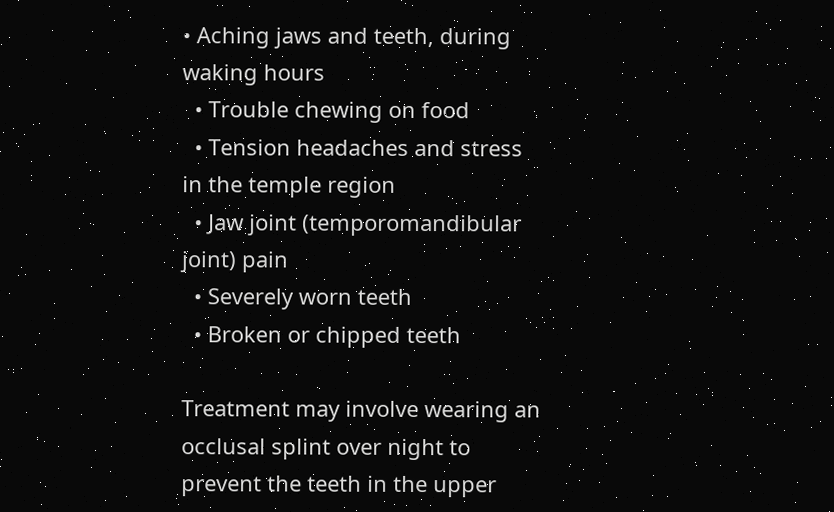• Aching jaws and teeth, during waking hours
  • Trouble chewing on food
  • Tension headaches and stress in the temple region
  • Jaw joint (temporomandibular joint) pain
  • Severely worn teeth
  • Broken or chipped teeth

Treatment may involve wearing an occlusal splint over night to prevent the teeth in the upper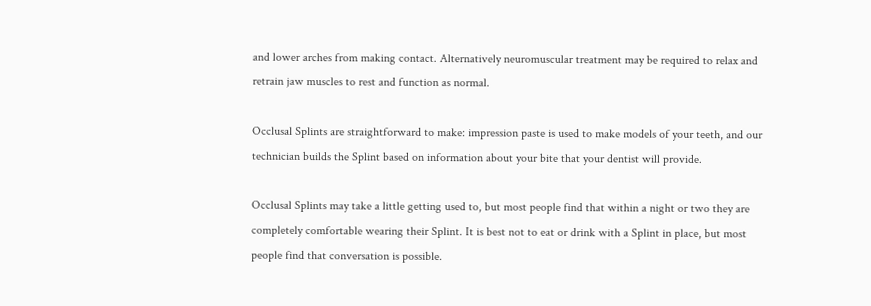and lower arches from making contact. Alternatively neuromuscular treatment may be required to relax and retrain jaw muscles to rest and function as normal.

Occlusal Splints are straightforward to make: impression paste is used to make models of your teeth, and our technician builds the Splint based on information about your bite that your dentist will provide.

Occlusal Splints may take a little getting used to, but most people find that within a night or two they are completely comfortable wearing their Splint. It is best not to eat or drink with a Splint in place, but most people find that conversation is possible.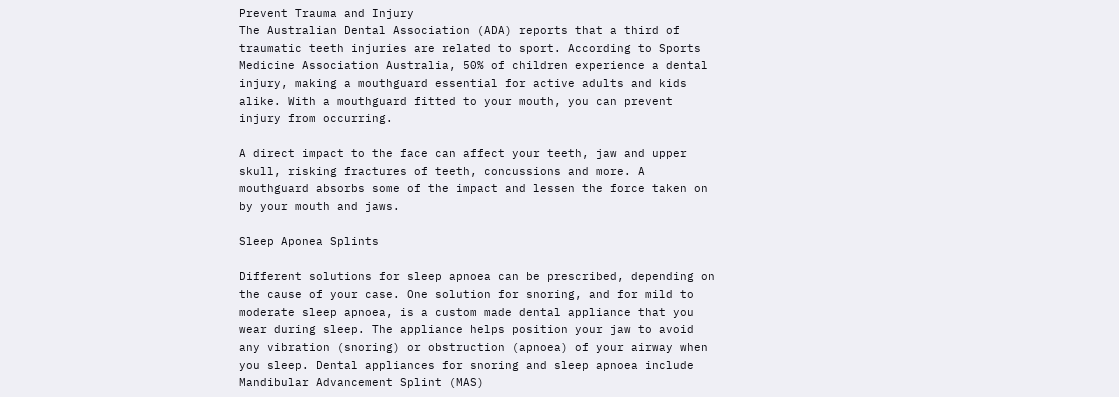Prevent Trauma and Injury
The Australian Dental Association (ADA) reports that a third of traumatic teeth injuries are related to sport. According to Sports Medicine Association Australia, 50% of children experience a dental injury, making a mouthguard essential for active adults and kids alike. With a mouthguard fitted to your mouth, you can prevent injury from occurring.

A direct impact to the face can affect your teeth, jaw and upper skull, risking fractures of teeth, concussions and more. A mouthguard absorbs some of the impact and lessen the force taken on by your mouth and jaws.

Sleep Aponea Splints

Different solutions for sleep apnoea can be prescribed, depending on the cause of your case. One solution for snoring, and for mild to moderate sleep apnoea, is a custom made dental appliance that you wear during sleep. The appliance helps position your jaw to avoid any vibration (snoring) or obstruction (apnoea) of your airway when you sleep. Dental appliances for snoring and sleep apnoea include Mandibular Advancement Splint (MAS)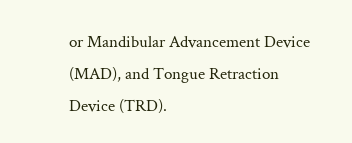or Mandibular Advancement Device (MAD), and Tongue Retraction Device (TRD).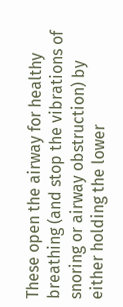These open the airway for healthy breathing (and stop the vibrations of snoring or airway obstruction) by either holding the lower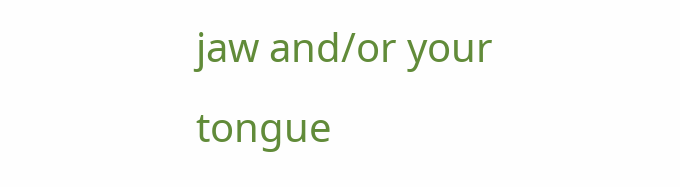jaw and/or your tongue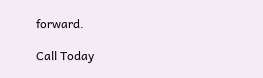forward.

Call Today